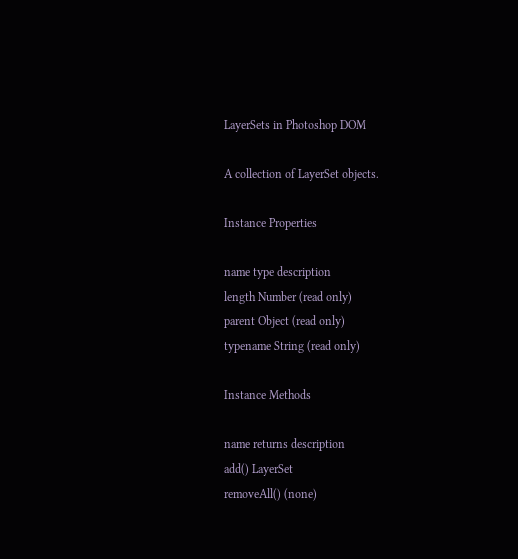LayerSets in Photoshop DOM

A collection of LayerSet objects.

Instance Properties

name type description
length Number (read only)
parent Object (read only)
typename String (read only)

Instance Methods

name returns description
add() LayerSet
removeAll() (none)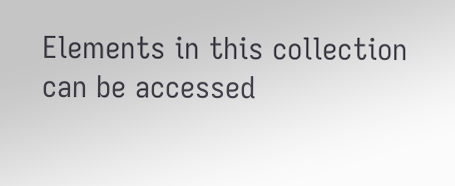Elements in this collection can be accessed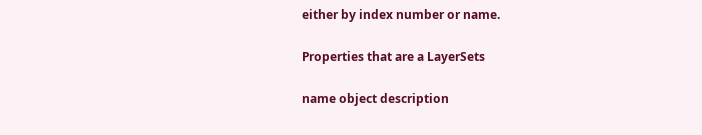either by index number or name.

Properties that are a LayerSets

name object description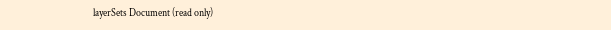layerSets Document (read only)